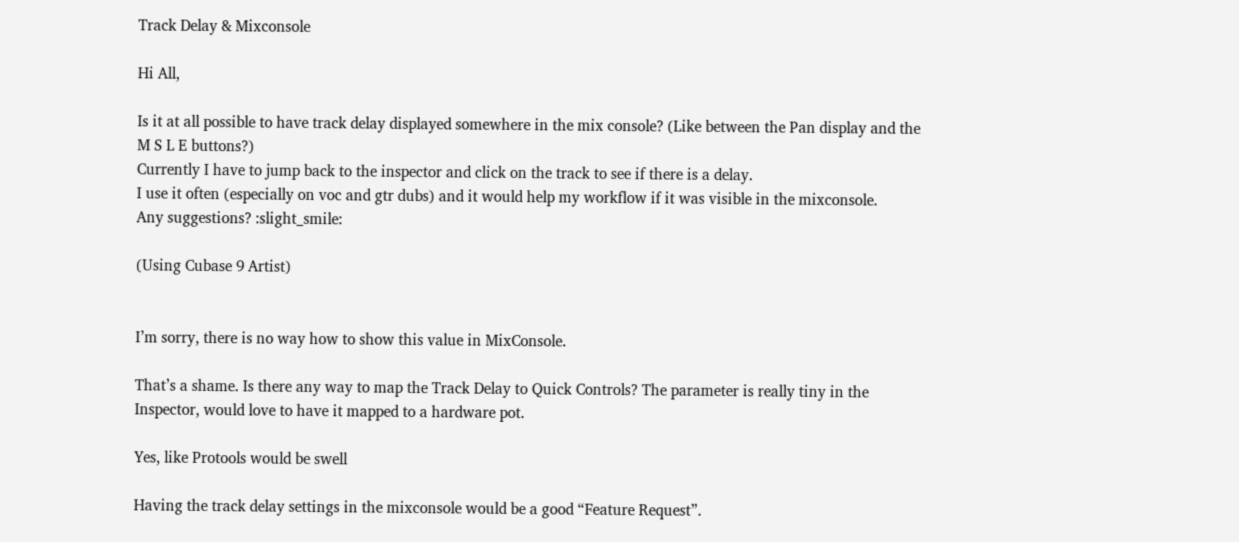Track Delay & Mixconsole

Hi All,

Is it at all possible to have track delay displayed somewhere in the mix console? (Like between the Pan display and the M S L E buttons?)
Currently I have to jump back to the inspector and click on the track to see if there is a delay.
I use it often (especially on voc and gtr dubs) and it would help my workflow if it was visible in the mixconsole.
Any suggestions? :slight_smile:

(Using Cubase 9 Artist)


I’m sorry, there is no way how to show this value in MixConsole.

That’s a shame. Is there any way to map the Track Delay to Quick Controls? The parameter is really tiny in the Inspector, would love to have it mapped to a hardware pot.

Yes, like Protools would be swell

Having the track delay settings in the mixconsole would be a good “Feature Request”.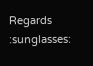Regards :sunglasses: